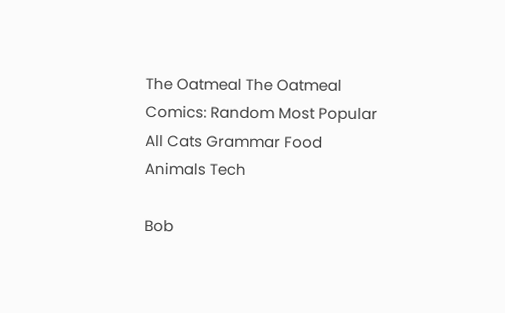The Oatmeal The Oatmeal
Comics: Random Most Popular All Cats Grammar Food Animals Tech

Bob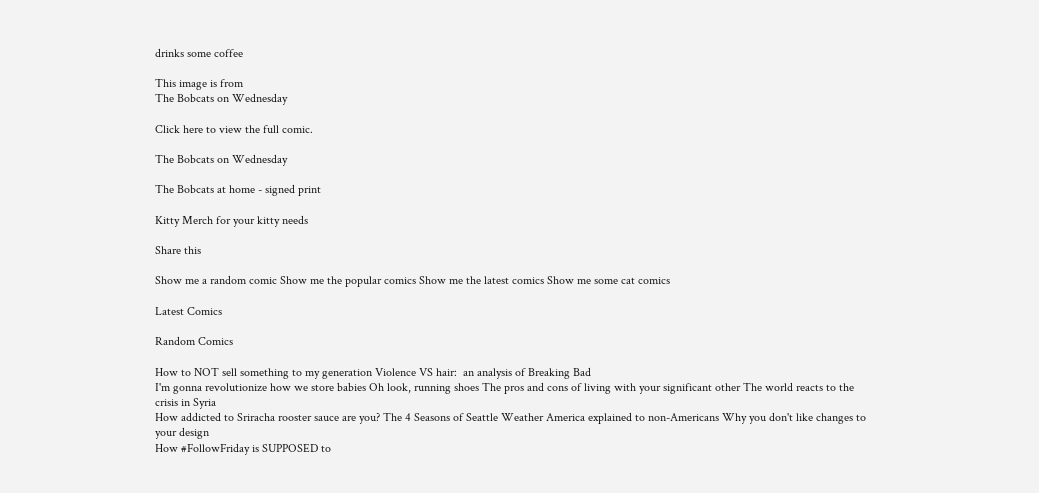drinks some coffee

This image is from
The Bobcats on Wednesday

Click here to view the full comic.

The Bobcats on Wednesday

The Bobcats at home - signed print

Kitty Merch for your kitty needs

Share this

Show me a random comic Show me the popular comics Show me the latest comics Show me some cat comics

Latest Comics

Random Comics

How to NOT sell something to my generation Violence VS hair:  an analysis of Breaking Bad
I'm gonna revolutionize how we store babies Oh look, running shoes The pros and cons of living with your significant other The world reacts to the crisis in Syria
How addicted to Sriracha rooster sauce are you? The 4 Seasons of Seattle Weather America explained to non-Americans Why you don't like changes to your design
How #FollowFriday is SUPPOSED to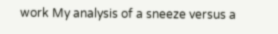work My analysis of a sneeze versus a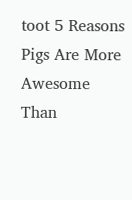toot 5 Reasons Pigs Are More Awesome Than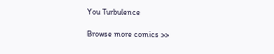You Turbulence

Browse more comics >>